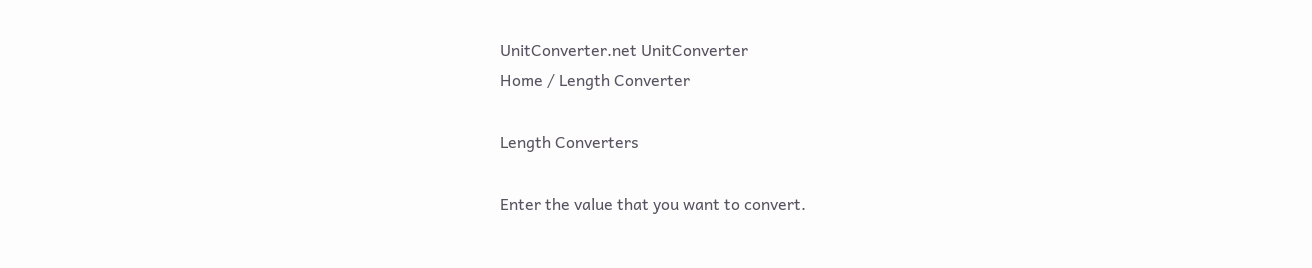UnitConverter.net UnitConverter
Home / Length Converter

Length Converters

Enter the value that you want to convert.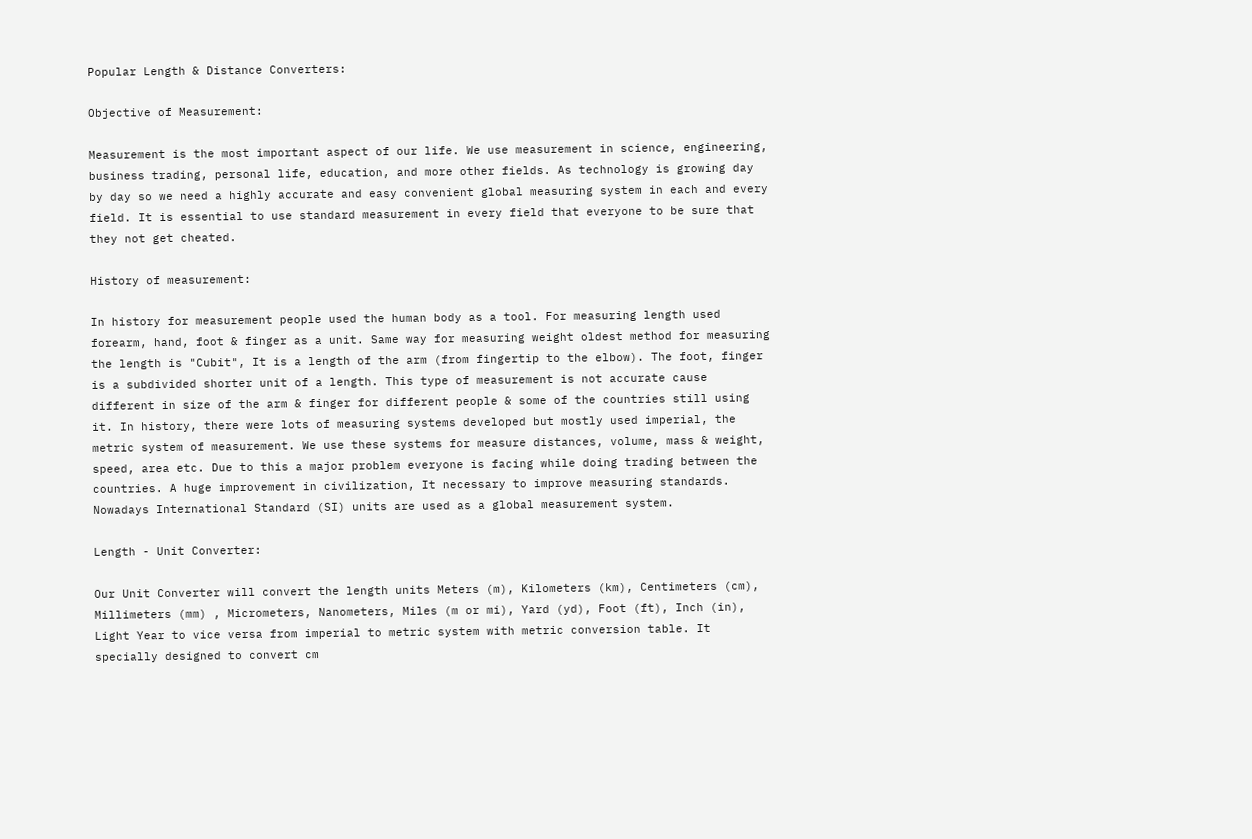Popular Length & Distance Converters:

Objective of Measurement:

Measurement is the most important aspect of our life. We use measurement in science, engineering, business trading, personal life, education, and more other fields. As technology is growing day by day so we need a highly accurate and easy convenient global measuring system in each and every field. It is essential to use standard measurement in every field that everyone to be sure that they not get cheated.

History of measurement:

In history for measurement people used the human body as a tool. For measuring length used forearm, hand, foot & finger as a unit. Same way for measuring weight oldest method for measuring the length is "Cubit", It is a length of the arm (from fingertip to the elbow). The foot, finger is a subdivided shorter unit of a length. This type of measurement is not accurate cause different in size of the arm & finger for different people & some of the countries still using it. In history, there were lots of measuring systems developed but mostly used imperial, the metric system of measurement. We use these systems for measure distances, volume, mass & weight, speed, area etc. Due to this a major problem everyone is facing while doing trading between the countries. A huge improvement in civilization, It necessary to improve measuring standards. Nowadays International Standard (SI) units are used as a global measurement system.

Length - Unit Converter:

Our Unit Converter will convert the length units Meters (m), Kilometers (km), Centimeters (cm), Millimeters (mm) , Micrometers, Nanometers, Miles (m or mi), Yard (yd), Foot (ft), Inch (in), Light Year to vice versa from imperial to metric system with metric conversion table. It specially designed to convert cm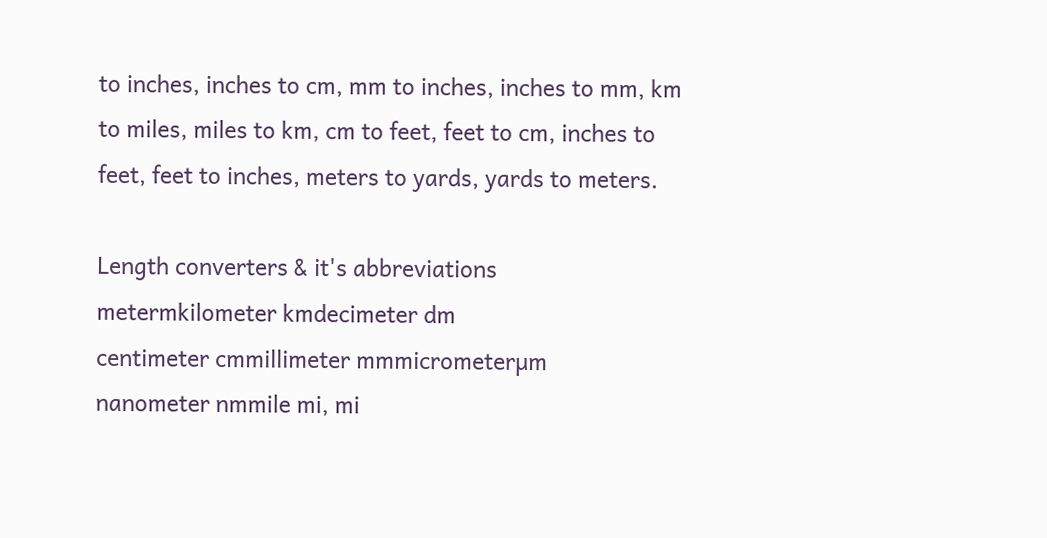to inches, inches to cm, mm to inches, inches to mm, km to miles, miles to km, cm to feet, feet to cm, inches to feet, feet to inches, meters to yards, yards to meters.

Length converters & it's abbreviations
metermkilometer kmdecimeter dm
centimeter cmmillimeter mmmicrometerµm
nanometer nmmile mi, mi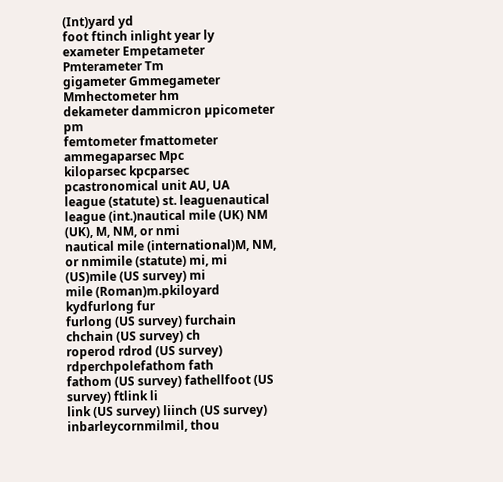(Int)yard yd
foot ftinch inlight year ly
exameter Empetameter Pmterameter Tm
gigameter Gmmegameter Mmhectometer hm
dekameter dammicron µpicometer pm
femtometer fmattometer ammegaparsec Mpc
kiloparsec kpcparsec pcastronomical unit AU, UA
league (statute) st. leaguenautical league (int.)nautical mile (UK) NM (UK), M, NM, or nmi
nautical mile (international)M, NM, or nmimile (statute) mi, mi (US)mile (US survey) mi
mile (Roman)m.pkiloyard kydfurlong fur
furlong (US survey) furchain chchain (US survey) ch
roperod rdrod (US survey) rdperchpolefathom fath
fathom (US survey) fathellfoot (US survey) ftlink li
link (US survey) liinch (US survey) inbarleycornmilmil, thou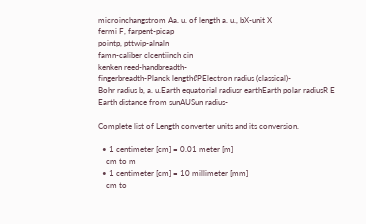microinchangstrom Aa. u. of length a. u., bX-unit X
fermi F, farpent-picap
pointp, pttwip-alnaln
famn-caliber clcentiinch cin
kenken reed-handbreadth-
fingerbreadth-Planck lengthℓPElectron radius (classical)-
Bohr radius b, a. u.Earth equatorial radiusr earthEarth polar radiusR E
Earth distance from sunAUSun radius-

Complete list of Length converter units and its conversion.

  • 1 centimeter [cm] = 0.01 meter [m]
    cm to m
  • 1 centimeter [cm] = 10 millimeter [mm]
    cm to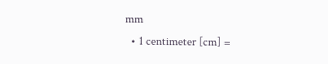mm
  • 1 centimeter [cm] =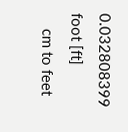0.032808399 foot [ft]
    cm to feet